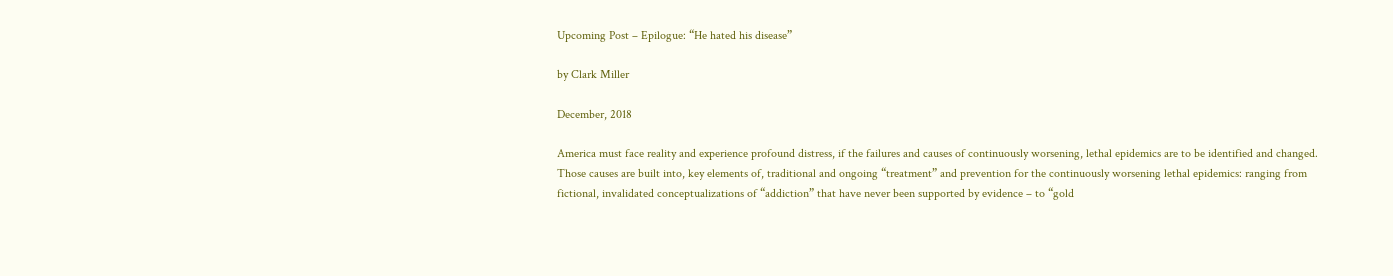Upcoming Post – Epilogue: “He hated his disease”

by Clark Miller

December, 2018

America must face reality and experience profound distress, if the failures and causes of continuously worsening, lethal epidemics are to be identified and changed. Those causes are built into, key elements of, traditional and ongoing “treatment” and prevention for the continuously worsening lethal epidemics: ranging from fictional, invalidated conceptualizations of “addiction” that have never been supported by evidence – to “gold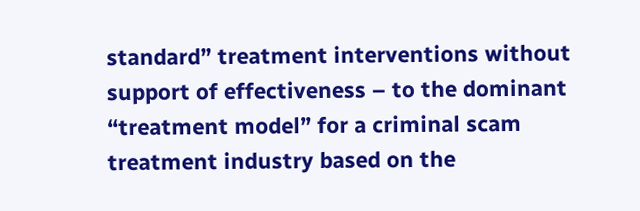standard” treatment interventions without support of effectiveness – to the dominant “treatment model” for a criminal scam treatment industry based on the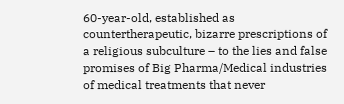60-year-old, established as countertherapeutic, bizarre prescriptions of a religious subculture – to the lies and false promises of Big Pharma/Medical industries of medical treatments that never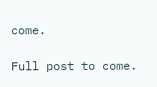come.

Full post to come.